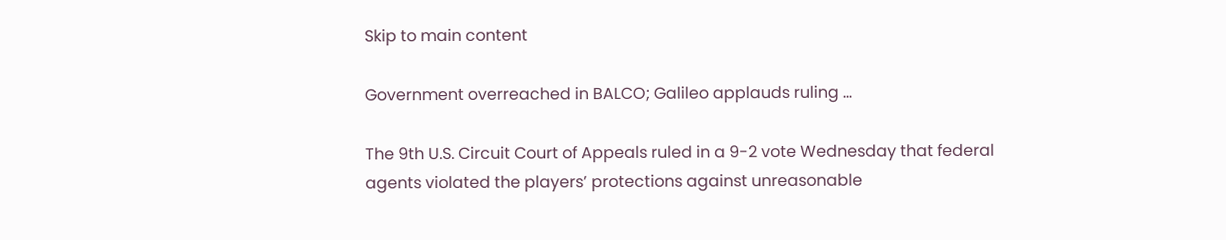Skip to main content

Government overreached in BALCO; Galileo applauds ruling ...

The 9th U.S. Circuit Court of Appeals ruled in a 9-2 vote Wednesday that federal agents violated the players’ protections against unreasonable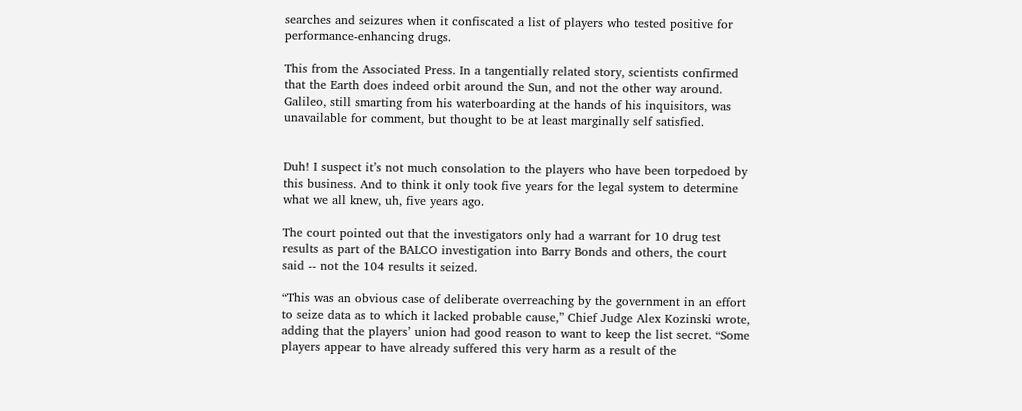searches and seizures when it confiscated a list of players who tested positive for performance-enhancing drugs.

This from the Associated Press. In a tangentially related story, scientists confirmed that the Earth does indeed orbit around the Sun, and not the other way around. Galileo, still smarting from his waterboarding at the hands of his inquisitors, was unavailable for comment, but thought to be at least marginally self satisfied.


Duh! I suspect it’s not much consolation to the players who have been torpedoed by this business. And to think it only took five years for the legal system to determine what we all knew, uh, five years ago.

The court pointed out that the investigators only had a warrant for 10 drug test results as part of the BALCO investigation into Barry Bonds and others, the court said -- not the 104 results it seized.

“This was an obvious case of deliberate overreaching by the government in an effort to seize data as to which it lacked probable cause,” Chief Judge Alex Kozinski wrote, adding that the players’ union had good reason to want to keep the list secret. “Some players appear to have already suffered this very harm as a result of the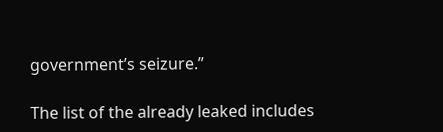government’s seizure.”

The list of the already leaked includes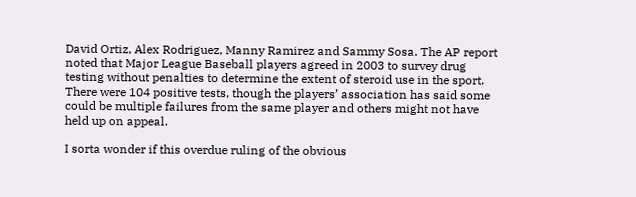David Ortiz, Alex Rodriguez, Manny Ramirez and Sammy Sosa. The AP report noted that Major League Baseball players agreed in 2003 to survey drug testing without penalties to determine the extent of steroid use in the sport. There were 104 positive tests, though the players’ association has said some could be multiple failures from the same player and others might not have held up on appeal.

I sorta wonder if this overdue ruling of the obvious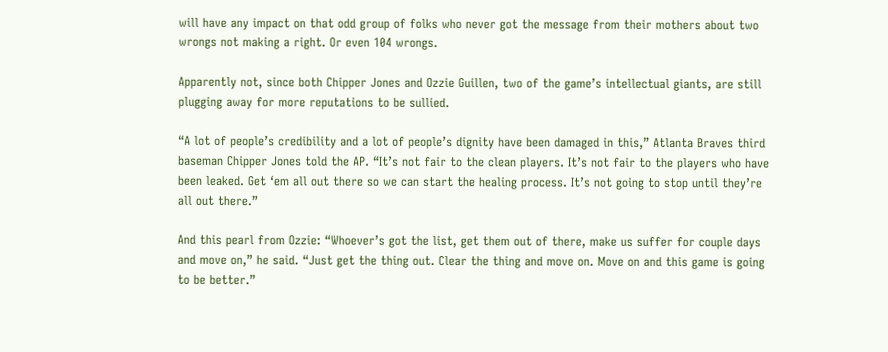will have any impact on that odd group of folks who never got the message from their mothers about two wrongs not making a right. Or even 104 wrongs.

Apparently not, since both Chipper Jones and Ozzie Guillen, two of the game’s intellectual giants, are still plugging away for more reputations to be sullied.

“A lot of people’s credibility and a lot of people’s dignity have been damaged in this,” Atlanta Braves third baseman Chipper Jones told the AP. “It’s not fair to the clean players. It’s not fair to the players who have been leaked. Get ‘em all out there so we can start the healing process. It’s not going to stop until they’re all out there.”

And this pearl from Ozzie: “Whoever’s got the list, get them out of there, make us suffer for couple days and move on,” he said. “Just get the thing out. Clear the thing and move on. Move on and this game is going to be better.”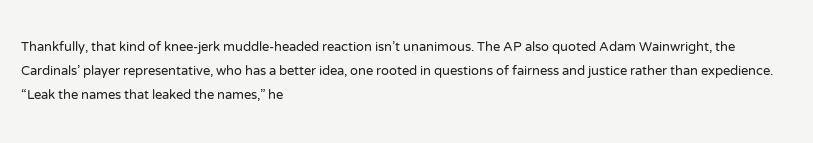Thankfully, that kind of knee-jerk muddle-headed reaction isn’t unanimous. The AP also quoted Adam Wainwright, the Cardinals’ player representative, who has a better idea, one rooted in questions of fairness and justice rather than expedience. “Leak the names that leaked the names,” he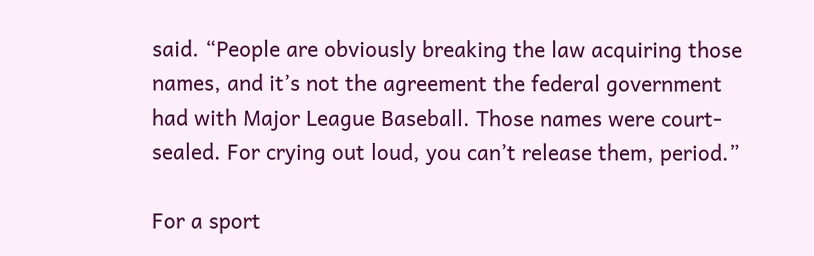said. “People are obviously breaking the law acquiring those names, and it’s not the agreement the federal government had with Major League Baseball. Those names were court-sealed. For crying out loud, you can’t release them, period.”

For a sport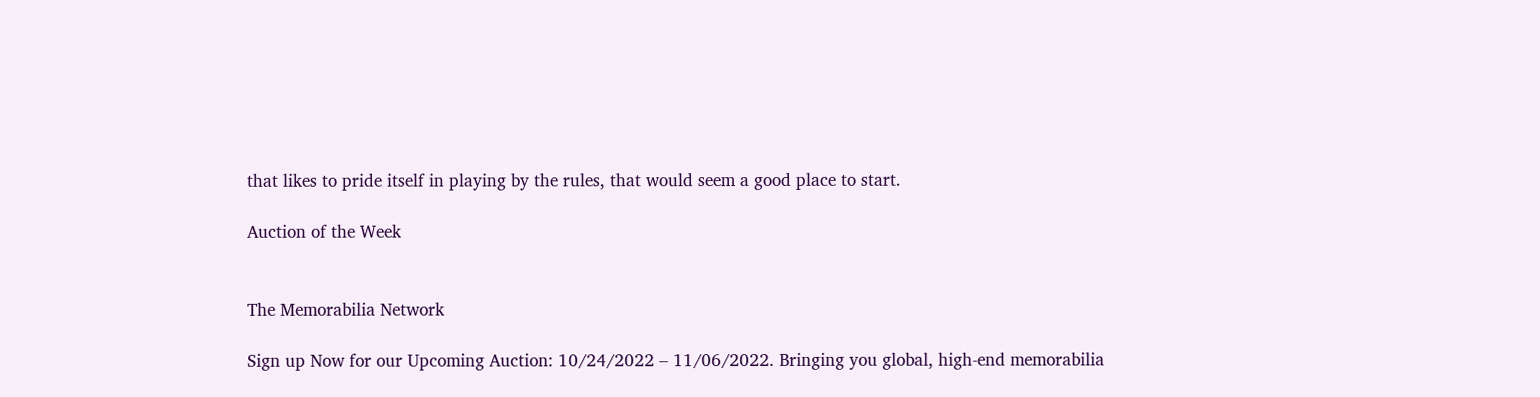that likes to pride itself in playing by the rules, that would seem a good place to start.

Auction of the Week


The Memorabilia Network

Sign up Now for our Upcoming Auction: 10/24/2022 – 11/06/2022. Bringing you global, high-end memorabilia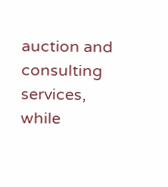auction and consulting services, while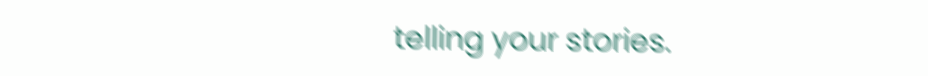telling your stories.